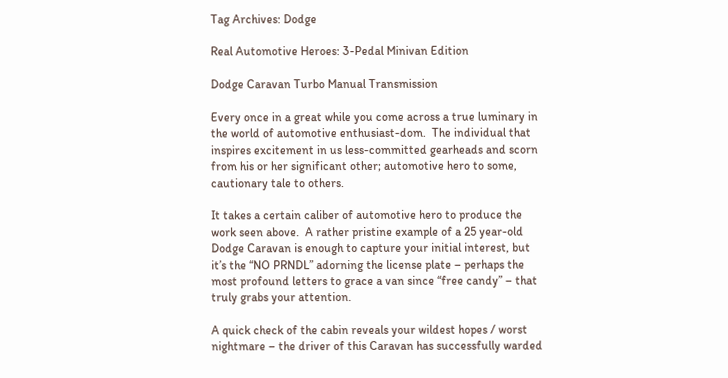Tag Archives: Dodge

Real Automotive Heroes: 3-Pedal Minivan Edition

Dodge Caravan Turbo Manual Transmission

Every once in a great while you come across a true luminary in the world of automotive enthusiast-dom.  The individual that inspires excitement in us less-committed gearheads and scorn from his or her significant other; automotive hero to some, cautionary tale to others.

It takes a certain caliber of automotive hero to produce the work seen above.  A rather pristine example of a 25 year-old Dodge Caravan is enough to capture your initial interest, but it’s the “NO PRNDL” adorning the license plate – perhaps the most profound letters to grace a van since “free candy” – that truly grabs your attention.

A quick check of the cabin reveals your wildest hopes / worst nightmare – the driver of this Caravan has successfully warded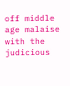off middle age malaise with the judicious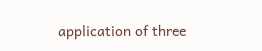application of three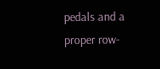pedals and a proper row-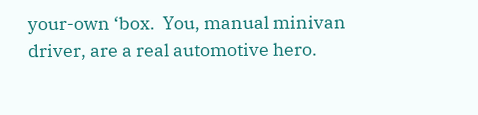your-own ‘box.  You, manual minivan driver, are a real automotive hero.